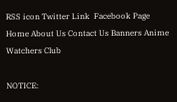RSS icon Twitter Link  Facebook Page
Home About Us Contact Us Banners Anime Watchers Club

NOTICE: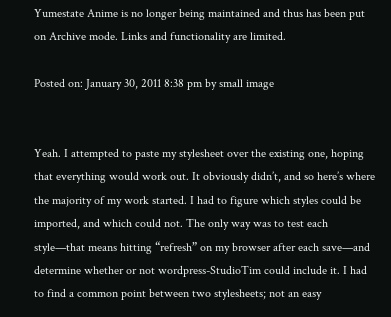Yumestate Anime is no longer being maintained and thus has been put on Archive mode. Links and functionality are limited.

Posted on: January 30, 2011 8:38 pm by small image


Yeah. I attempted to paste my stylesheet over the existing one, hoping that everything would work out. It obviously didn’t, and so here’s where the majority of my work started. I had to figure which styles could be imported, and which could not. The only way was to test each style—that means hitting “refresh” on my browser after each save—and determine whether or not wordpress-StudioTim could include it. I had to find a common point between two stylesheets; not an easy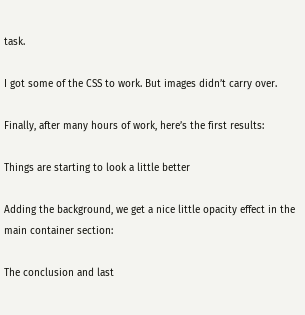task.

I got some of the CSS to work. But images didn’t carry over.

Finally, after many hours of work, here’s the first results:

Things are starting to look a little better

Adding the background, we get a nice little opacity effect in the main container section:

The conclusion and last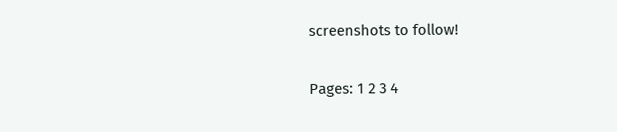screenshots to follow!

Pages: 1 2 3 4